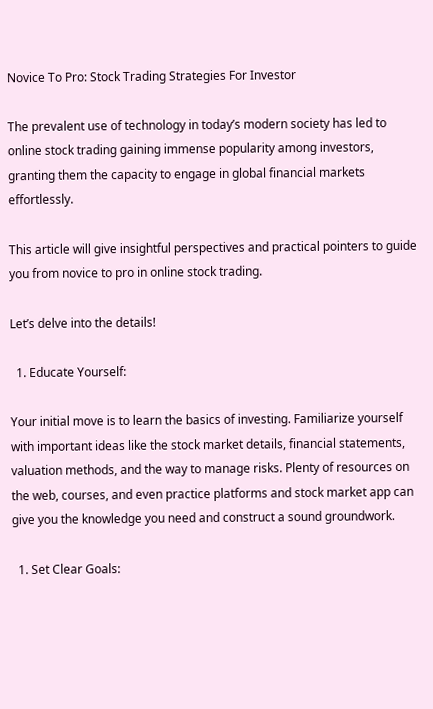Novice To Pro: Stock Trading Strategies For Investor

The prevalent use of technology in today’s modern society has led to online stock trading gaining immense popularity among investors, granting them the capacity to engage in global financial markets effortlessly.

This article will give insightful perspectives and practical pointers to guide you from novice to pro in online stock trading.

Let’s delve into the details!

  1. Educate Yourself:

Your initial move is to learn the basics of investing. Familiarize yourself with important ideas like the stock market details, financial statements, valuation methods, and the way to manage risks. Plenty of resources on the web, courses, and even practice platforms and stock market app can give you the knowledge you need and construct a sound groundwork.

  1. Set Clear Goals: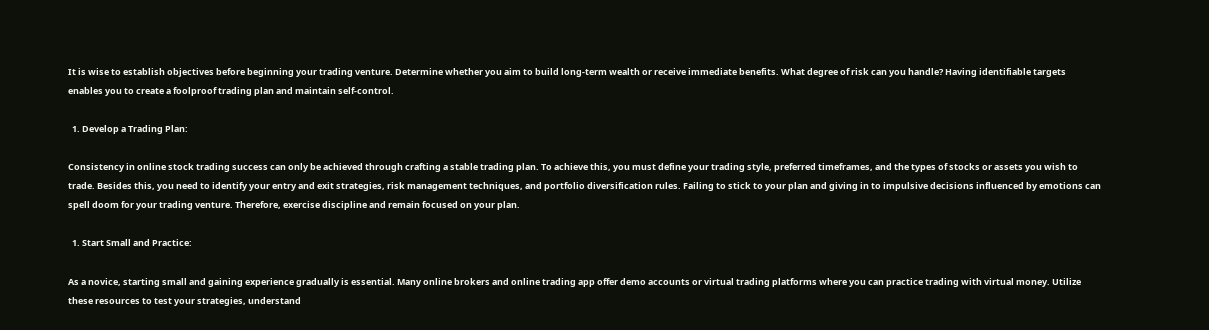It is wise to establish objectives before beginning your trading venture. Determine whether you aim to build long-term wealth or receive immediate benefits. What degree of risk can you handle? Having identifiable targets enables you to create a foolproof trading plan and maintain self-control.

  1. Develop a Trading Plan:

Consistency in online stock trading success can only be achieved through crafting a stable trading plan. To achieve this, you must define your trading style, preferred timeframes, and the types of stocks or assets you wish to trade. Besides this, you need to identify your entry and exit strategies, risk management techniques, and portfolio diversification rules. Failing to stick to your plan and giving in to impulsive decisions influenced by emotions can spell doom for your trading venture. Therefore, exercise discipline and remain focused on your plan.

  1. Start Small and Practice:

As a novice, starting small and gaining experience gradually is essential. Many online brokers and online trading app offer demo accounts or virtual trading platforms where you can practice trading with virtual money. Utilize these resources to test your strategies, understand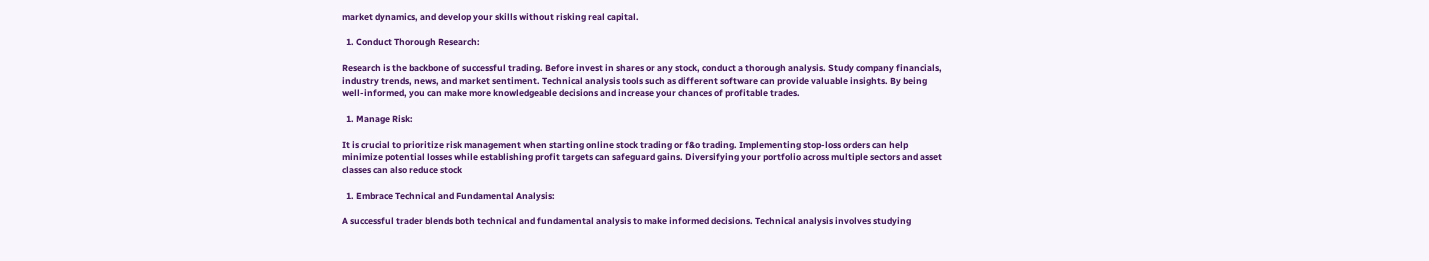market dynamics, and develop your skills without risking real capital.

  1. Conduct Thorough Research:

Research is the backbone of successful trading. Before invest in shares or any stock, conduct a thorough analysis. Study company financials, industry trends, news, and market sentiment. Technical analysis tools such as different software can provide valuable insights. By being well-informed, you can make more knowledgeable decisions and increase your chances of profitable trades.

  1. Manage Risk:

It is crucial to prioritize risk management when starting online stock trading or f&o trading. Implementing stop-loss orders can help minimize potential losses while establishing profit targets can safeguard gains. Diversifying your portfolio across multiple sectors and asset classes can also reduce stock

  1. Embrace Technical and Fundamental Analysis:

A successful trader blends both technical and fundamental analysis to make informed decisions. Technical analysis involves studying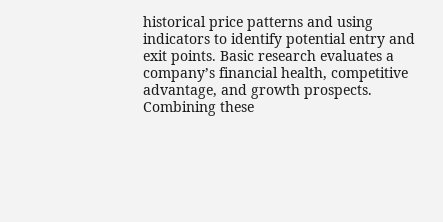historical price patterns and using indicators to identify potential entry and exit points. Basic research evaluates a company’s financial health, competitive advantage, and growth prospects. Combining these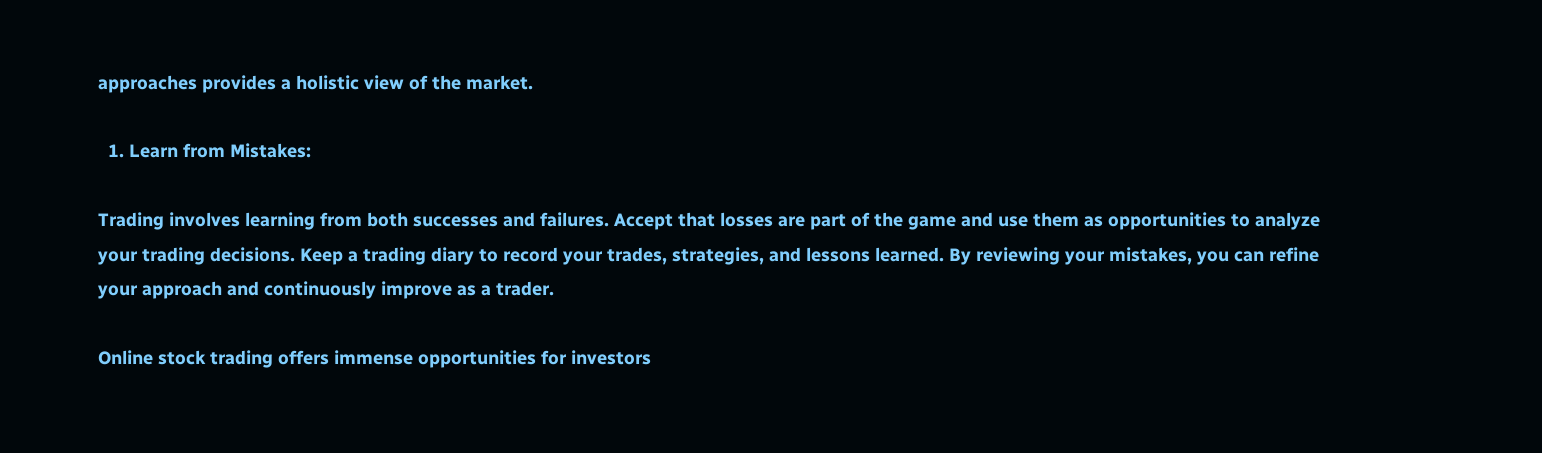approaches provides a holistic view of the market.

  1. Learn from Mistakes:

Trading involves learning from both successes and failures. Accept that losses are part of the game and use them as opportunities to analyze your trading decisions. Keep a trading diary to record your trades, strategies, and lessons learned. By reviewing your mistakes, you can refine your approach and continuously improve as a trader.

Online stock trading offers immense opportunities for investors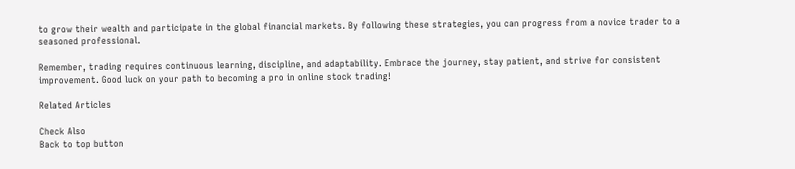to grow their wealth and participate in the global financial markets. By following these strategies, you can progress from a novice trader to a seasoned professional.

Remember, trading requires continuous learning, discipline, and adaptability. Embrace the journey, stay patient, and strive for consistent improvement. Good luck on your path to becoming a pro in online stock trading!

Related Articles

Check Also
Back to top button